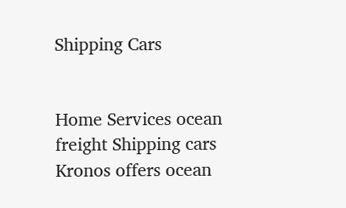Shipping Cars


Home Services ocean freight Shipping cars Kronos offers ocean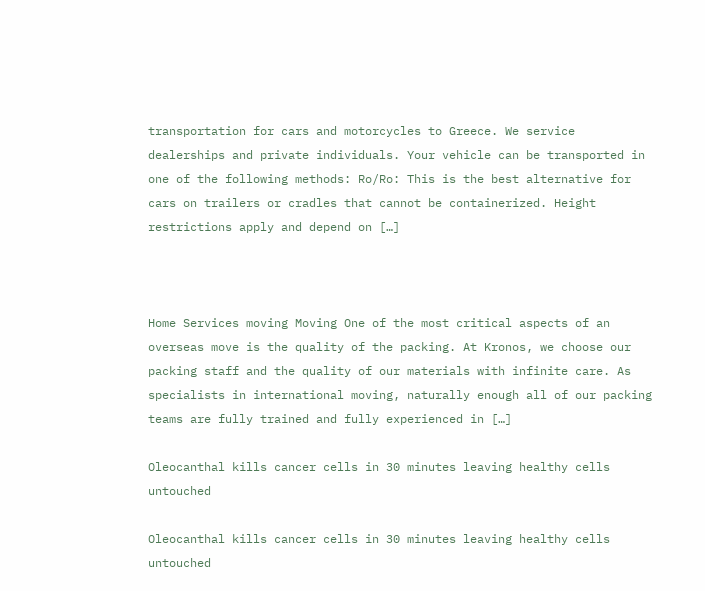transportation for cars and motorcycles to Greece. We service dealerships and private individuals. Your vehicle can be transported in one of the following methods: Ro/Ro: This is the best alternative for cars on trailers or cradles that cannot be containerized. Height restrictions apply and depend on […]



Home Services moving Moving One of the most critical aspects of an overseas move is the quality of the packing. At Kronos, we choose our packing staff and the quality of our materials with infinite care. As specialists in international moving, naturally enough all of our packing teams are fully trained and fully experienced in […]

Oleocanthal kills cancer cells in 30 minutes leaving healthy cells untouched

Oleocanthal kills cancer cells in 30 minutes leaving healthy cells untouched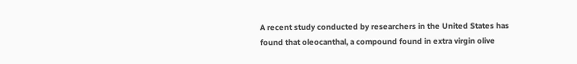A recent study conducted by researchers in the United States has found that oleocanthal, a compound found in extra virgin olive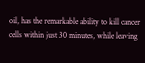oil, has the remarkable ability to kill cancer cells within just 30 minutes, while leaving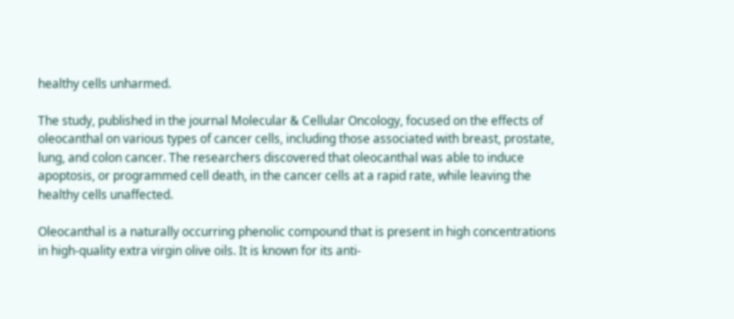healthy cells unharmed.

The study, published in the journal Molecular & Cellular Oncology, focused on the effects of oleocanthal on various types of cancer cells, including those associated with breast, prostate, lung, and colon cancer. The researchers discovered that oleocanthal was able to induce apoptosis, or programmed cell death, in the cancer cells at a rapid rate, while leaving the healthy cells unaffected.

Oleocanthal is a naturally occurring phenolic compound that is present in high concentrations in high-quality extra virgin olive oils. It is known for its anti-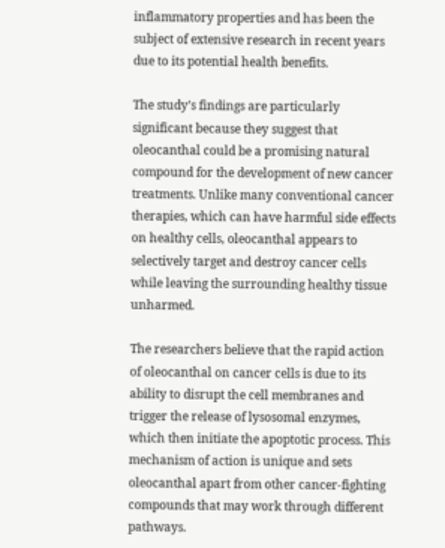inflammatory properties and has been the subject of extensive research in recent years due to its potential health benefits.

The study’s findings are particularly significant because they suggest that oleocanthal could be a promising natural compound for the development of new cancer treatments. Unlike many conventional cancer therapies, which can have harmful side effects on healthy cells, oleocanthal appears to selectively target and destroy cancer cells while leaving the surrounding healthy tissue unharmed.

The researchers believe that the rapid action of oleocanthal on cancer cells is due to its ability to disrupt the cell membranes and trigger the release of lysosomal enzymes, which then initiate the apoptotic process. This mechanism of action is unique and sets oleocanthal apart from other cancer-fighting compounds that may work through different pathways.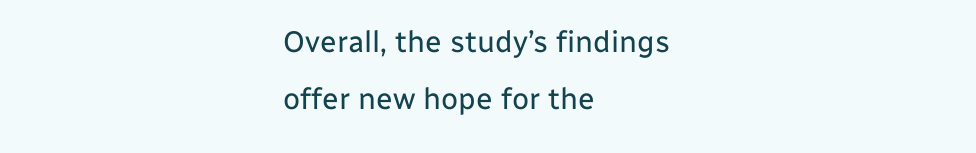Overall, the study’s findings offer new hope for the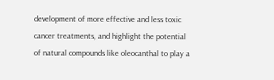development of more effective and less toxic cancer treatments, and highlight the potential of natural compounds like oleocanthal to play a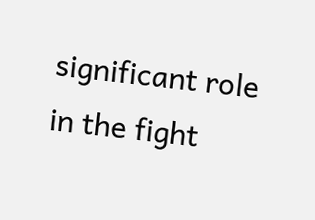significant role in the fight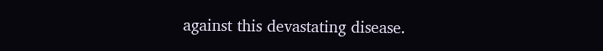against this devastating disease.